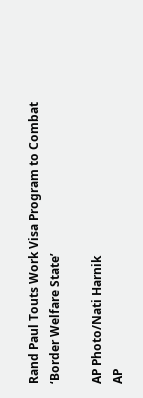Rand Paul Touts Work Visa Program to Combat ‘Border Welfare State’

AP Photo/Nati Harnik
AP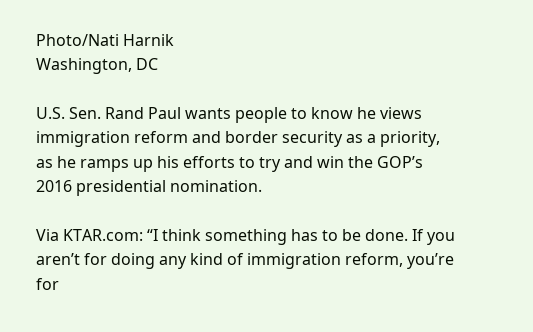Photo/Nati Harnik
Washington, DC

U.S. Sen. Rand Paul wants people to know he views immigration reform and border security as a priority, as he ramps up his efforts to try and win the GOP’s 2016 presidential nomination.

Via KTAR.com: “I think something has to be done. If you aren’t for doing any kind of immigration reform, you’re for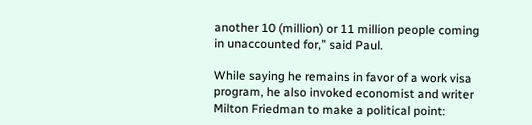another 10 (million) or 11 million people coming in unaccounted for,” said Paul.

While saying he remains in favor of a work visa program, he also invoked economist and writer Milton Friedman to make a political point: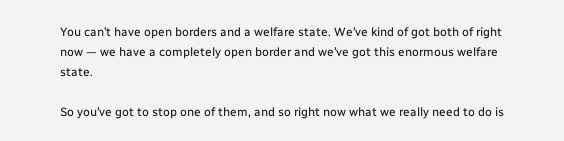You can’t have open borders and a welfare state. We’ve kind of got both of right now — we have a completely open border and we’ve got this enormous welfare state.

So you’ve got to stop one of them, and so right now what we really need to do is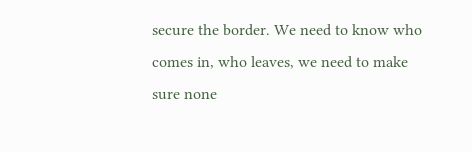secure the border. We need to know who comes in, who leaves, we need to make sure none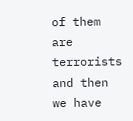of them are terrorists and then we have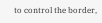to control the border,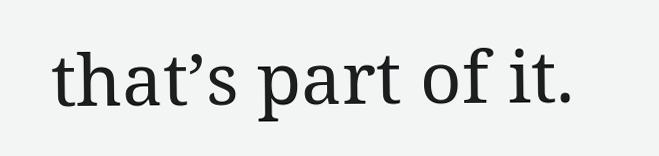that’s part of it.